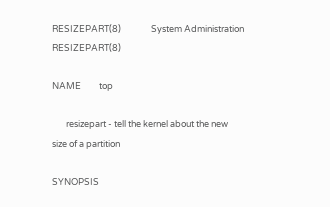RESIZEPART(8)               System Administration              RESIZEPART(8)

NAME         top

       resizepart - tell the kernel about the new size of a partition

SYNOPSIS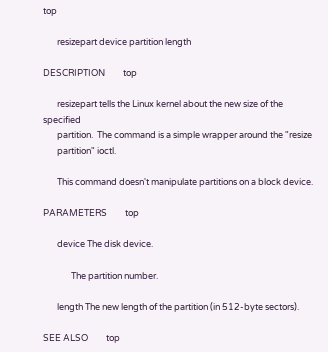top

       resizepart device partition length

DESCRIPTION         top

       resizepart tells the Linux kernel about the new size of the specified
       partition.  The command is a simple wrapper around the "resize
       partition" ioctl.

       This command doesn't manipulate partitions on a block device.

PARAMETERS         top

       device The disk device.

              The partition number.

       length The new length of the partition (in 512-byte sectors).

SEE ALSO         top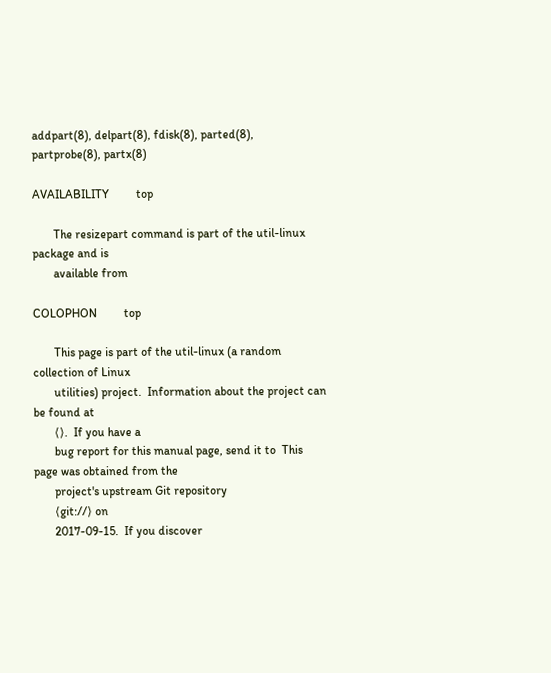addpart(8), delpart(8), fdisk(8), parted(8), partprobe(8), partx(8)

AVAILABILITY         top

       The resizepart command is part of the util-linux package and is
       available from

COLOPHON         top

       This page is part of the util-linux (a random collection of Linux
       utilities) project.  Information about the project can be found at
       ⟨⟩.  If you have a
       bug report for this manual page, send it to  This page was obtained from the
       project's upstream Git repository
       ⟨git://⟩ on
       2017-09-15.  If you discover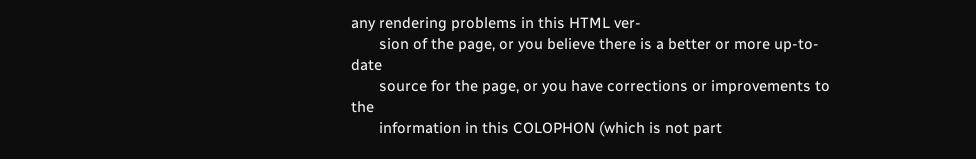any rendering problems in this HTML ver‐
       sion of the page, or you believe there is a better or more up-to-date
       source for the page, or you have corrections or improvements to the
       information in this COLOPHON (which is not part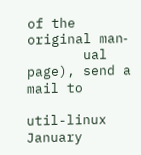of the original man‐
       ual page), send a mail to

util-linux                      January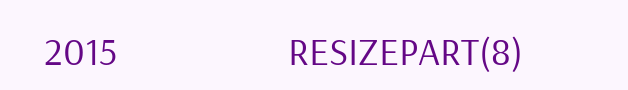2015                   RESIZEPART(8)